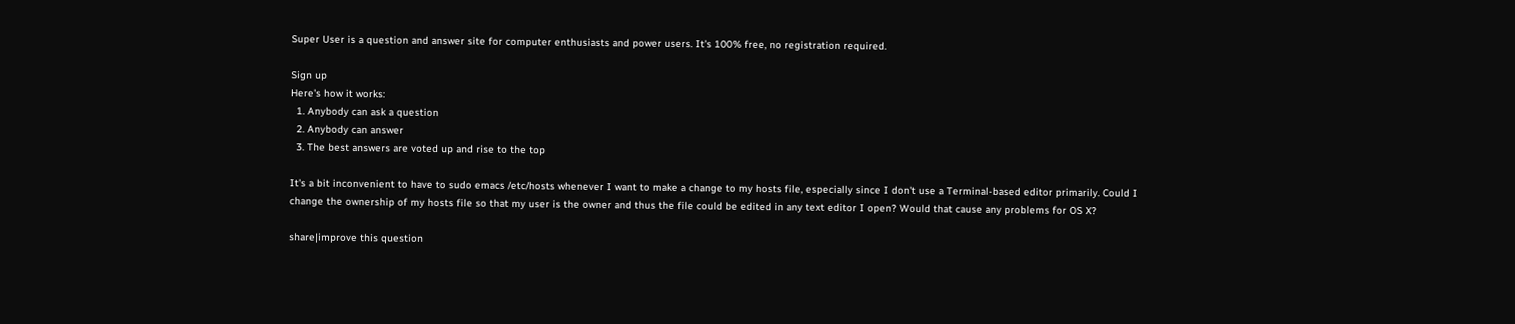Super User is a question and answer site for computer enthusiasts and power users. It's 100% free, no registration required.

Sign up
Here's how it works:
  1. Anybody can ask a question
  2. Anybody can answer
  3. The best answers are voted up and rise to the top

It's a bit inconvenient to have to sudo emacs /etc/hosts whenever I want to make a change to my hosts file, especially since I don't use a Terminal-based editor primarily. Could I change the ownership of my hosts file so that my user is the owner and thus the file could be edited in any text editor I open? Would that cause any problems for OS X?

share|improve this question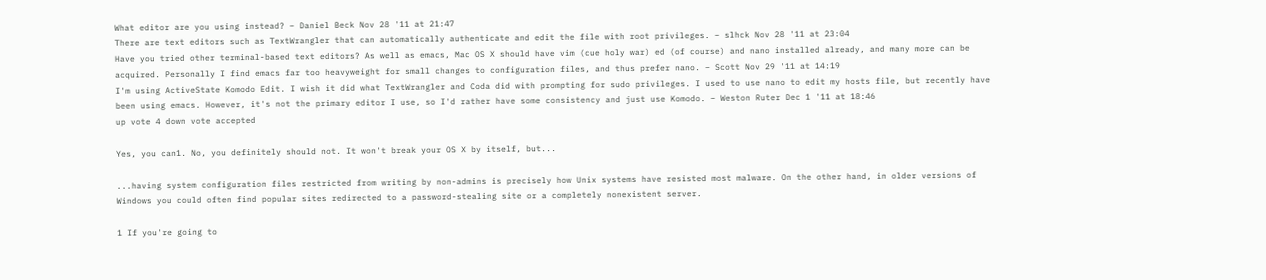What editor are you using instead? – Daniel Beck Nov 28 '11 at 21:47
There are text editors such as TextWrangler that can automatically authenticate and edit the file with root privileges. – slhck Nov 28 '11 at 23:04
Have you tried other terminal-based text editors? As well as emacs, Mac OS X should have vim (cue holy war) ed (of course) and nano installed already, and many more can be acquired. Personally I find emacs far too heavyweight for small changes to configuration files, and thus prefer nano. – Scott Nov 29 '11 at 14:19
I'm using ActiveState Komodo Edit. I wish it did what TextWrangler and Coda did with prompting for sudo privileges. I used to use nano to edit my hosts file, but recently have been using emacs. However, it's not the primary editor I use, so I'd rather have some consistency and just use Komodo. – Weston Ruter Dec 1 '11 at 18:46
up vote 4 down vote accepted

Yes, you can1. No, you definitely should not. It won't break your OS X by itself, but...

...having system configuration files restricted from writing by non-admins is precisely how Unix systems have resisted most malware. On the other hand, in older versions of Windows you could often find popular sites redirected to a password-stealing site or a completely nonexistent server.

1 If you're going to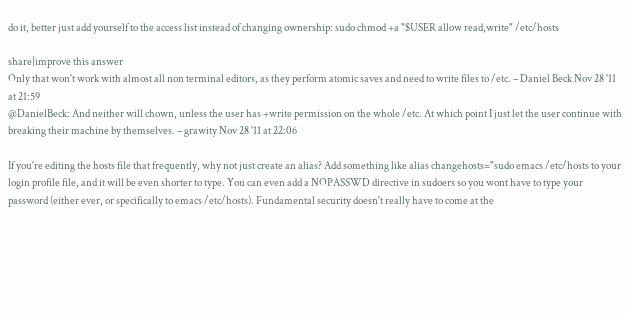do it, better just add yourself to the access list instead of changing ownership: sudo chmod +a "$USER allow read,write" /etc/hosts

share|improve this answer
Only that won't work with almost all non terminal editors, as they perform atomic saves and need to write files to /etc. – Daniel Beck Nov 28 '11 at 21:59
@DanielBeck: And neither will chown, unless the user has +write permission on the whole /etc. At which point I just let the user continue with breaking their machine by themselves. – grawity Nov 28 '11 at 22:06

If you're editing the hosts file that frequently, why not just create an alias? Add something like alias changehosts="sudo emacs /etc/hosts to your login profile file, and it will be even shorter to type. You can even add a NOPASSWD directive in sudoers so you wont have to type your password (either ever, or specifically to emacs /etc/hosts). Fundamental security doesn't really have to come at the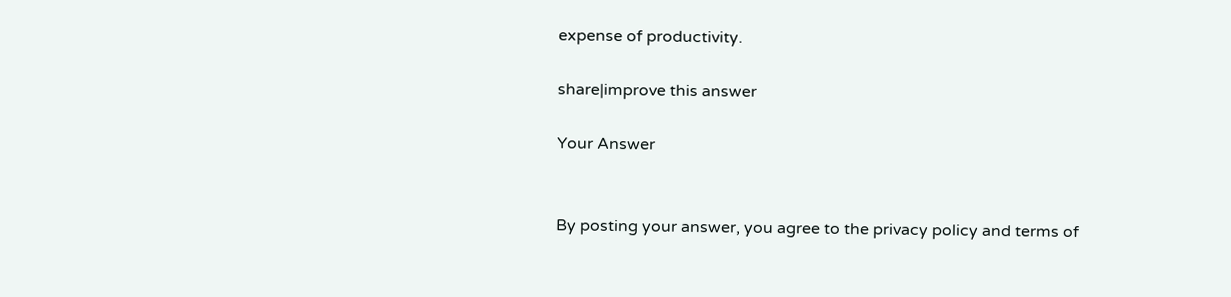expense of productivity.

share|improve this answer

Your Answer


By posting your answer, you agree to the privacy policy and terms of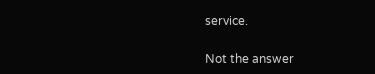service.

Not the answer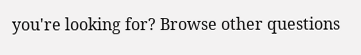you're looking for? Browse other questions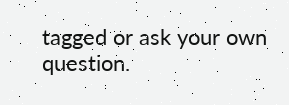tagged or ask your own question.